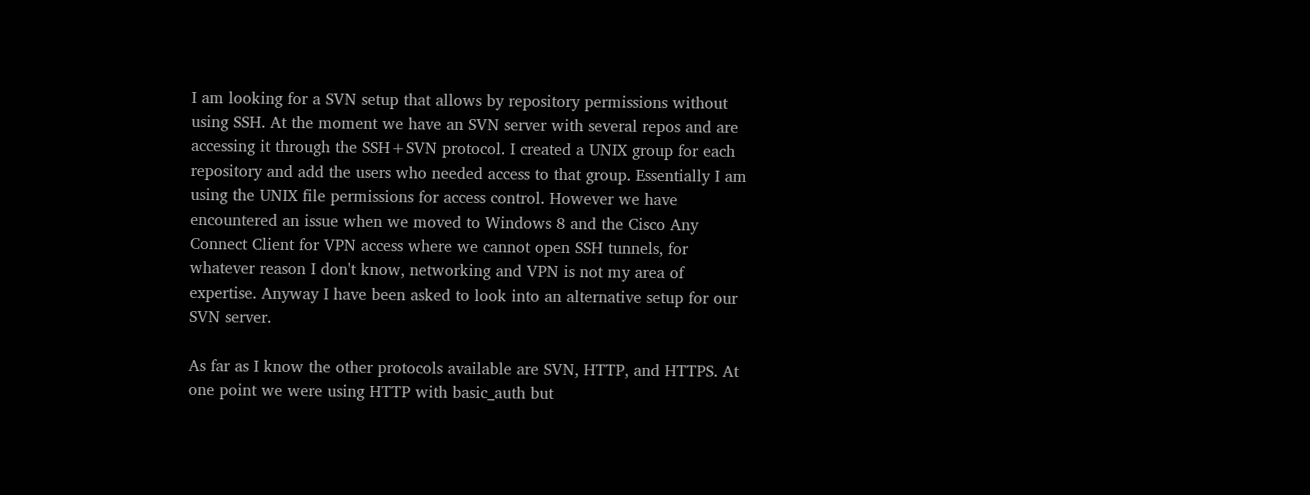I am looking for a SVN setup that allows by repository permissions without using SSH. At the moment we have an SVN server with several repos and are accessing it through the SSH+SVN protocol. I created a UNIX group for each repository and add the users who needed access to that group. Essentially I am using the UNIX file permissions for access control. However we have encountered an issue when we moved to Windows 8 and the Cisco Any Connect Client for VPN access where we cannot open SSH tunnels, for whatever reason I don't know, networking and VPN is not my area of expertise. Anyway I have been asked to look into an alternative setup for our SVN server.

As far as I know the other protocols available are SVN, HTTP, and HTTPS. At one point we were using HTTP with basic_auth but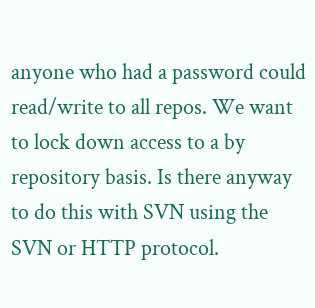anyone who had a password could read/write to all repos. We want to lock down access to a by repository basis. Is there anyway to do this with SVN using the SVN or HTTP protocol.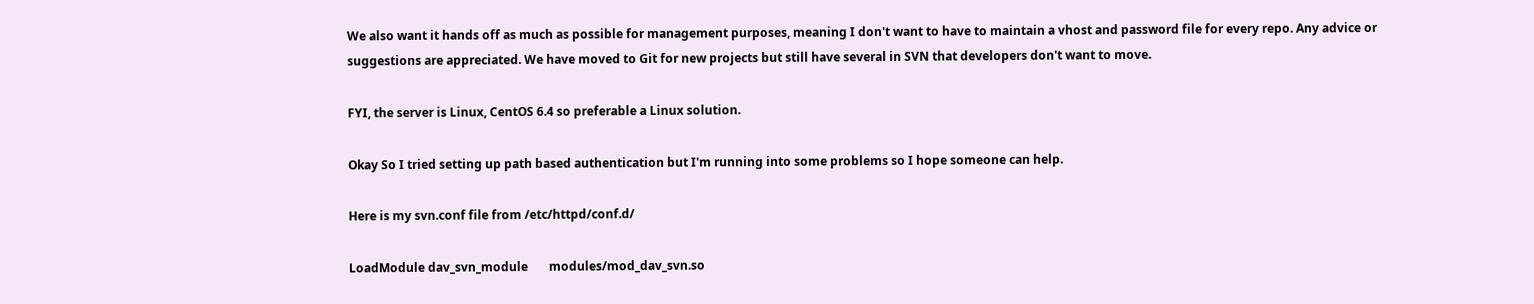We also want it hands off as much as possible for management purposes, meaning I don't want to have to maintain a vhost and password file for every repo. Any advice or suggestions are appreciated. We have moved to Git for new projects but still have several in SVN that developers don't want to move.

FYI, the server is Linux, CentOS 6.4 so preferable a Linux solution.

Okay So I tried setting up path based authentication but I'm running into some problems so I hope someone can help.

Here is my svn.conf file from /etc/httpd/conf.d/

LoadModule dav_svn_module       modules/mod_dav_svn.so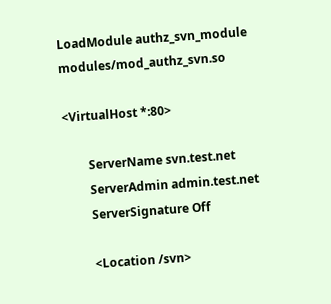LoadModule authz_svn_module     modules/mod_authz_svn.so

<VirtualHost *:80>

        ServerName svn.test.net
        ServerAdmin admin.test.net
        ServerSignature Off

        <Location /svn>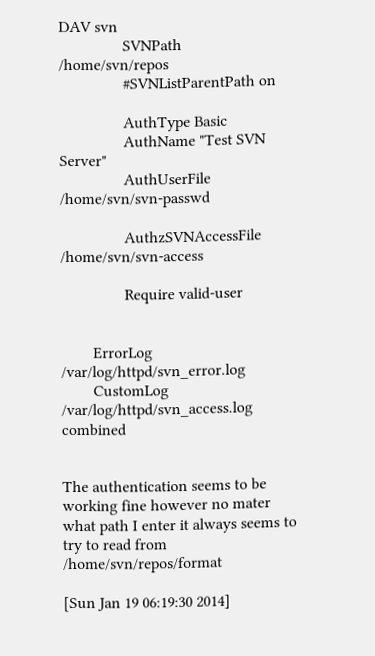DAV svn
                SVNPath /home/svn/repos
                #SVNListParentPath on

                AuthType Basic
                AuthName "Test SVN Server"
                AuthUserFile /home/svn/svn-passwd

                AuthzSVNAccessFile /home/svn/svn-access

                Require valid-user


        ErrorLog /var/log/httpd/svn_error.log
        CustomLog /var/log/httpd/svn_access.log combined


The authentication seems to be working fine however no mater what path I enter it always seems to try to read from /home/svn/repos/format

[Sun Jan 19 06:19:30 2014]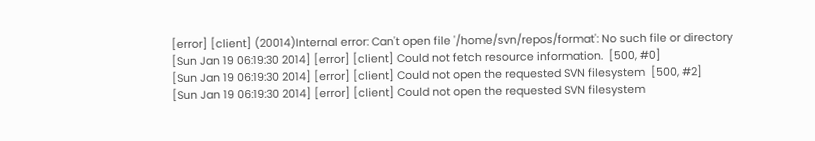[error] [client] (20014)Internal error: Can't open file '/home/svn/repos/format': No such file or directory
[Sun Jan 19 06:19:30 2014] [error] [client] Could not fetch resource information.  [500, #0]
[Sun Jan 19 06:19:30 2014] [error] [client] Could not open the requested SVN filesystem  [500, #2]
[Sun Jan 19 06:19:30 2014] [error] [client] Could not open the requested SVN filesystem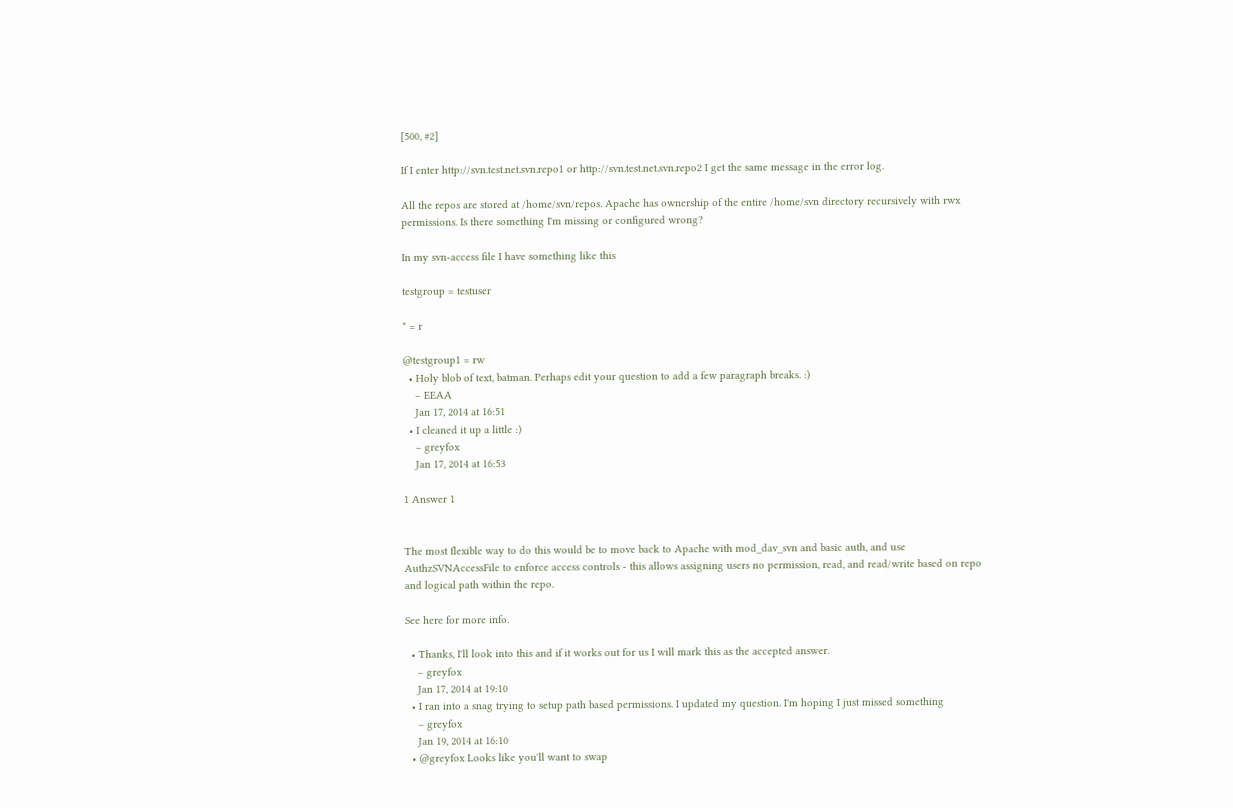[500, #2]

If I enter http://svn.test.net.svn.repo1 or http://svn.test.net.svn.repo2 I get the same message in the error log.

All the repos are stored at /home/svn/repos. Apache has ownership of the entire /home/svn directory recursively with rwx permissions. Is there something I'm missing or configured wrong?

In my svn-access file I have something like this

testgroup = testuser

* = r

@testgroup1 = rw
  • Holy blob of text, batman. Perhaps edit your question to add a few paragraph breaks. :)
    – EEAA
    Jan 17, 2014 at 16:51
  • I cleaned it up a little :)
    – greyfox
    Jan 17, 2014 at 16:53

1 Answer 1


The most flexible way to do this would be to move back to Apache with mod_dav_svn and basic auth, and use AuthzSVNAccessFile to enforce access controls - this allows assigning users no permission, read, and read/write based on repo and logical path within the repo.

See here for more info.

  • Thanks, I'll look into this and if it works out for us I will mark this as the accepted answer.
    – greyfox
    Jan 17, 2014 at 19:10
  • I ran into a snag trying to setup path based permissions. I updated my question. I'm hoping I just missed something
    – greyfox
    Jan 19, 2014 at 16:10
  • @greyfox Looks like you'll want to swap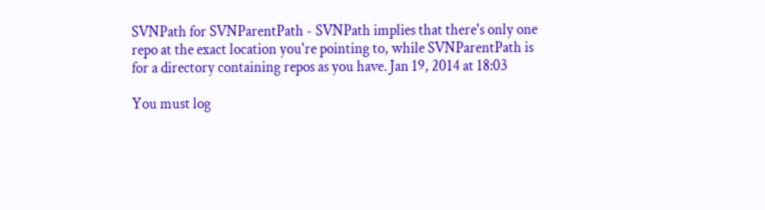SVNPath for SVNParentPath - SVNPath implies that there's only one repo at the exact location you're pointing to, while SVNParentPath is for a directory containing repos as you have. Jan 19, 2014 at 18:03

You must log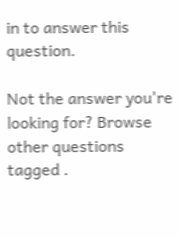in to answer this question.

Not the answer you're looking for? Browse other questions tagged .